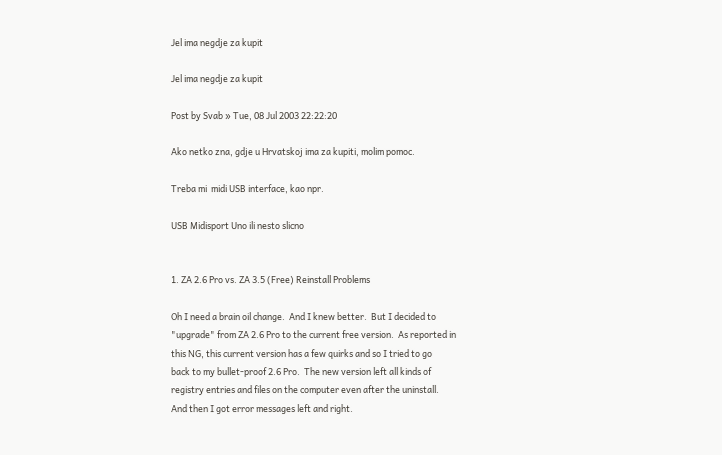Jel ima negdje za kupit

Jel ima negdje za kupit

Post by Svab » Tue, 08 Jul 2003 22:22:20

Ako netko zna, gdje u Hrvatskoj ima za kupiti, molim pomoc.

Treba mi  midi USB interface, kao npr.

USB Midisport Uno ili nesto slicno


1. ZA 2.6 Pro vs. ZA 3.5 (Free) Reinstall Problems

Oh I need a brain oil change.  And I knew better.  But I decided to
"upgrade" from ZA 2.6 Pro to the current free version.  As reported in
this NG, this current version has a few quirks and so I tried to go
back to my bullet-proof 2.6 Pro.  The new version left all kinds of
registry entries and files on the computer even after the uninstall.
And then I got error messages left and right.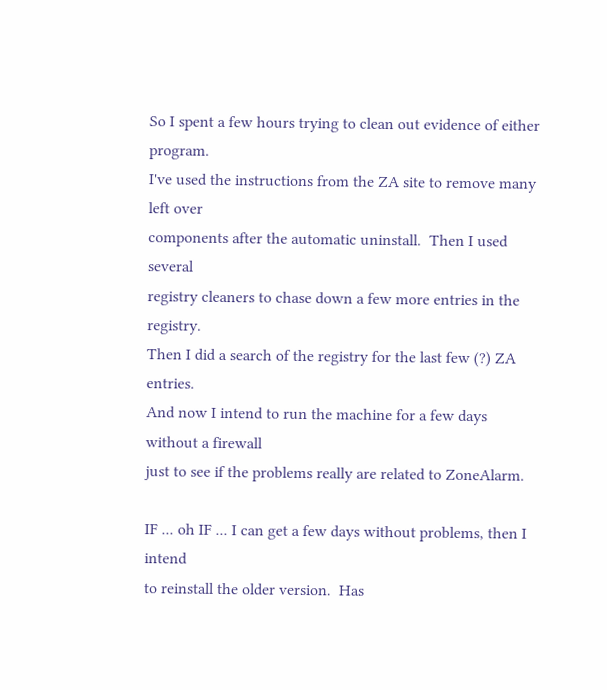So I spent a few hours trying to clean out evidence of either program.
I've used the instructions from the ZA site to remove many left over
components after the automatic uninstall.  Then I used several
registry cleaners to chase down a few more entries in the registry.
Then I did a search of the registry for the last few (?) ZA entries.
And now I intend to run the machine for a few days without a firewall
just to see if the problems really are related to ZoneAlarm.

IF ... oh IF ... I can get a few days without problems, then I intend
to reinstall the older version.  Has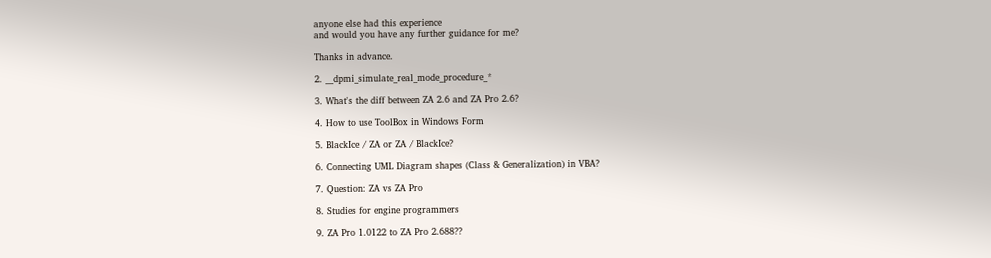anyone else had this experience
and would you have any further guidance for me?

Thanks in advance.

2. __dpmi_simulate_real_mode_procedure_*

3. What's the diff between ZA 2.6 and ZA Pro 2.6?

4. How to use ToolBox in Windows Form

5. BlackIce / ZA or ZA / BlackIce?

6. Connecting UML Diagram shapes (Class & Generalization) in VBA?

7. Question: ZA vs ZA Pro

8. Studies for engine programmers

9. ZA Pro 1.0122 to ZA Pro 2.688??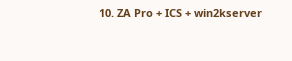10. ZA Pro + ICS + win2kserver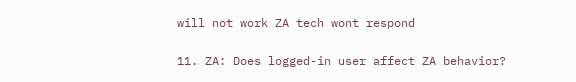will not work ZA tech wont respond

11. ZA: Does logged-in user affect ZA behavior?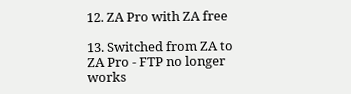12. ZA Pro with ZA free

13. Switched from ZA to ZA Pro - FTP no longer works